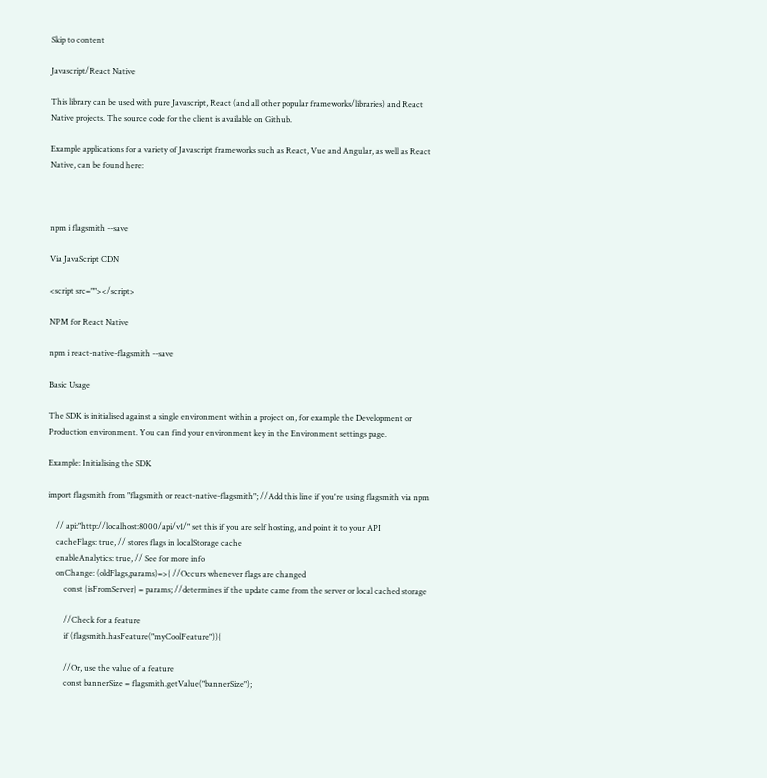Skip to content

Javascript/React Native

This library can be used with pure Javascript, React (and all other popular frameworks/libraries) and React Native projects. The source code for the client is available on Github.

Example applications for a variety of Javascript frameworks such as React, Vue and Angular, as well as React Native, can be found here:



npm i flagsmith --save

Via JavaScript CDN

<script src=""></script>

NPM for React Native

npm i react-native-flagsmith --save

Basic Usage

The SDK is initialised against a single environment within a project on, for example the Development or Production environment. You can find your environment key in the Environment settings page.

Example: Initialising the SDK

import flagsmith from "flagsmith or react-native-flagsmith"; //Add this line if you're using flagsmith via npm

    // api:"http://localhost:8000/api/v1/" set this if you are self hosting, and point it to your API
    cacheFlags: true, // stores flags in localStorage cache
    enableAnalytics: true, // See for more info
    onChange: (oldFlags,params)=>{ //Occurs whenever flags are changed
        const {isFromServer} = params; //determines if the update came from the server or local cached storage

        //Check for a feature
        if (flagsmith.hasFeature("myCoolFeature")){

        //Or, use the value of a feature
        const bannerSize = flagsmith.getValue("bannerSize");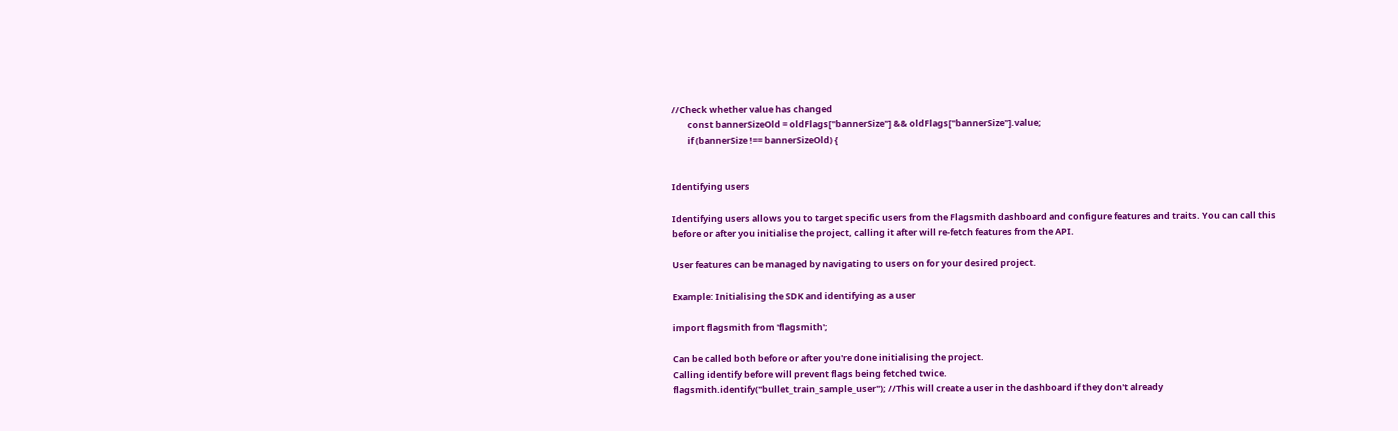//Check whether value has changed
        const bannerSizeOld = oldFlags["bannerSize"] && oldFlags["bannerSize"].value;
        if (bannerSize !== bannerSizeOld) {


Identifying users

Identifying users allows you to target specific users from the Flagsmith dashboard and configure features and traits. You can call this before or after you initialise the project, calling it after will re-fetch features from the API.

User features can be managed by navigating to users on for your desired project.

Example: Initialising the SDK and identifying as a user

import flagsmith from 'flagsmith';

Can be called both before or after you're done initialising the project.
Calling identify before will prevent flags being fetched twice.
flagsmith.identify("bullet_train_sample_user"); //This will create a user in the dashboard if they don't already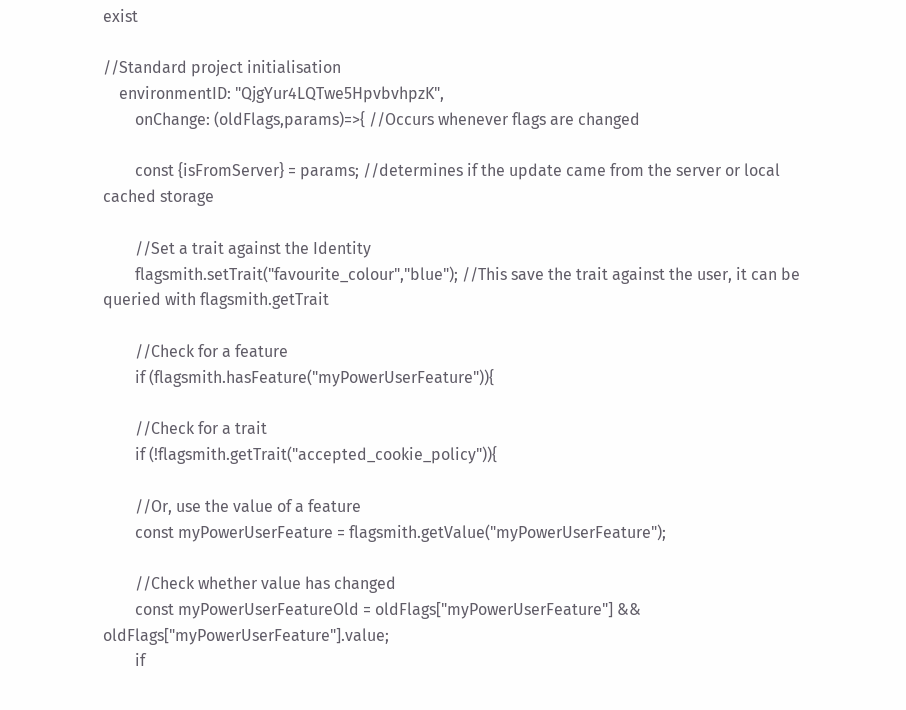exist

//Standard project initialisation
    environmentID: "QjgYur4LQTwe5HpvbvhpzK",
        onChange: (oldFlags,params)=>{ //Occurs whenever flags are changed

        const {isFromServer} = params; //determines if the update came from the server or local cached storage

        //Set a trait against the Identity
        flagsmith.setTrait("favourite_colour","blue"); //This save the trait against the user, it can be queried with flagsmith.getTrait

        //Check for a feature
        if (flagsmith.hasFeature("myPowerUserFeature")){

        //Check for a trait
        if (!flagsmith.getTrait("accepted_cookie_policy")){

        //Or, use the value of a feature
        const myPowerUserFeature = flagsmith.getValue("myPowerUserFeature");

        //Check whether value has changed
        const myPowerUserFeatureOld = oldFlags["myPowerUserFeature"] && oldFlags["myPowerUserFeature"].value;
        if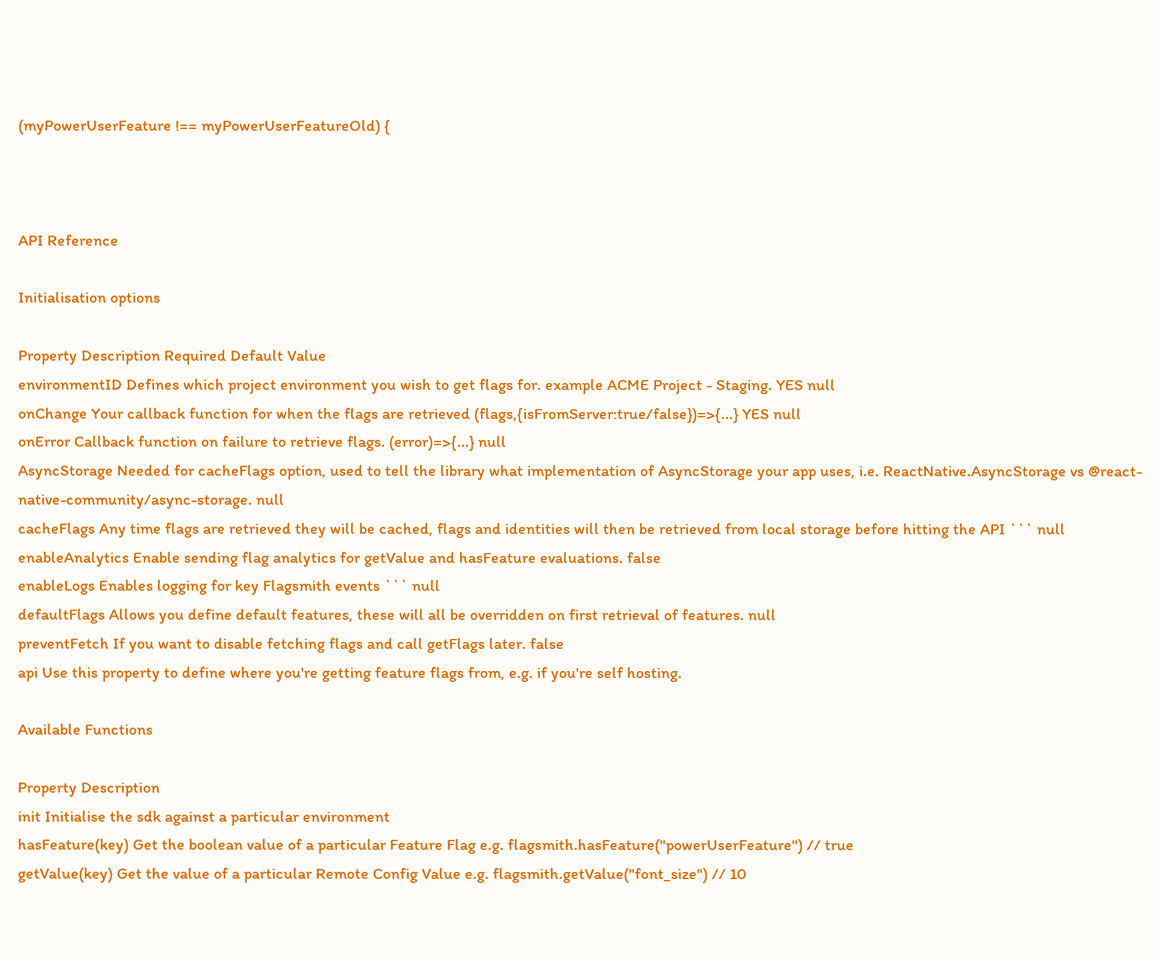(myPowerUserFeature !== myPowerUserFeatureOld) {



API Reference

Initialisation options

Property Description Required Default Value
environmentID Defines which project environment you wish to get flags for. example ACME Project - Staging. YES null
onChange Your callback function for when the flags are retrieved (flags,{isFromServer:true/false})=>{...} YES null
onError Callback function on failure to retrieve flags. (error)=>{...} null
AsyncStorage Needed for cacheFlags option, used to tell the library what implementation of AsyncStorage your app uses, i.e. ReactNative.AsyncStorage vs @react-native-community/async-storage. null
cacheFlags Any time flags are retrieved they will be cached, flags and identities will then be retrieved from local storage before hitting the API ``` null
enableAnalytics Enable sending flag analytics for getValue and hasFeature evaluations. false
enableLogs Enables logging for key Flagsmith events ``` null
defaultFlags Allows you define default features, these will all be overridden on first retrieval of features. null
preventFetch If you want to disable fetching flags and call getFlags later. false
api Use this property to define where you're getting feature flags from, e.g. if you're self hosting.

Available Functions

Property Description
init Initialise the sdk against a particular environment
hasFeature(key) Get the boolean value of a particular Feature Flag e.g. flagsmith.hasFeature("powerUserFeature") // true
getValue(key) Get the value of a particular Remote Config Value e.g. flagsmith.getValue("font_size") // 10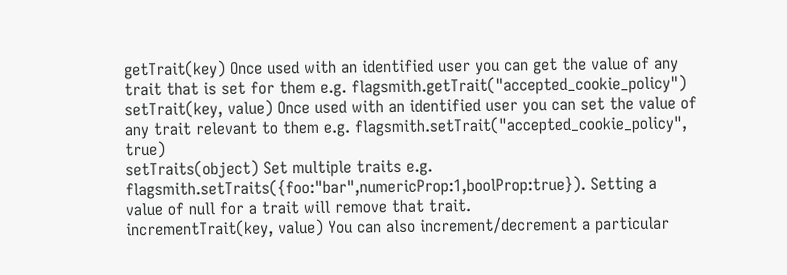getTrait(key) Once used with an identified user you can get the value of any trait that is set for them e.g. flagsmith.getTrait("accepted_cookie_policy")
setTrait(key, value) Once used with an identified user you can set the value of any trait relevant to them e.g. flagsmith.setTrait("accepted_cookie_policy", true)
setTraits(object) Set multiple traits e.g. flagsmith.setTraits({foo:"bar",numericProp:1,boolProp:true}). Setting a value of null for a trait will remove that trait.
incrementTrait(key, value) You can also increment/decrement a particular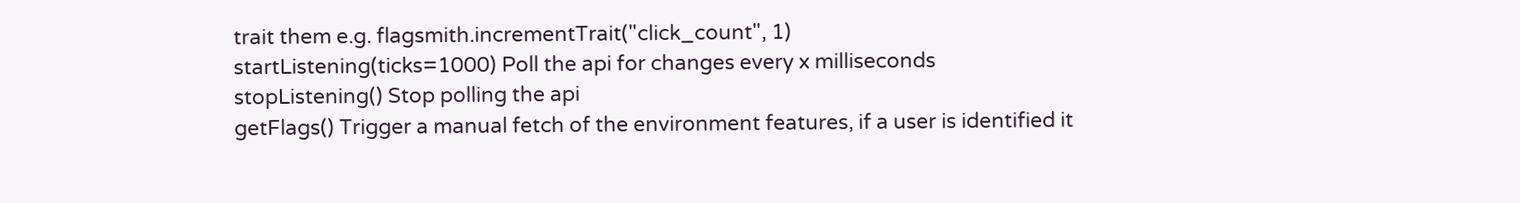trait them e.g. flagsmith.incrementTrait("click_count", 1)
startListening(ticks=1000) Poll the api for changes every x milliseconds
stopListening() Stop polling the api
getFlags() Trigger a manual fetch of the environment features, if a user is identified it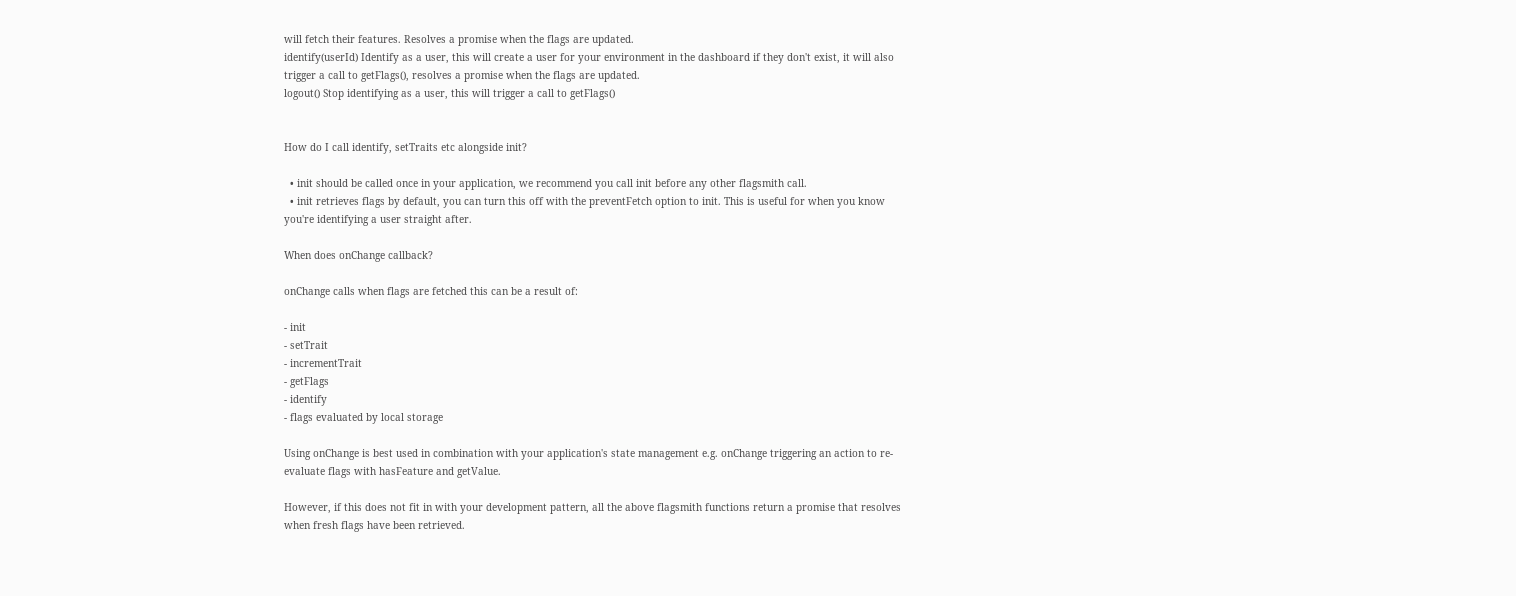will fetch their features. Resolves a promise when the flags are updated.
identify(userId) Identify as a user, this will create a user for your environment in the dashboard if they don't exist, it will also trigger a call to getFlags(), resolves a promise when the flags are updated.
logout() Stop identifying as a user, this will trigger a call to getFlags()


How do I call identify, setTraits etc alongside init?

  • init should be called once in your application, we recommend you call init before any other flagsmith call.
  • init retrieves flags by default, you can turn this off with the preventFetch option to init. This is useful for when you know you're identifying a user straight after.

When does onChange callback?

onChange calls when flags are fetched this can be a result of:

- init
- setTrait
- incrementTrait
- getFlags
- identify
- flags evaluated by local storage

Using onChange is best used in combination with your application's state management e.g. onChange triggering an action to re-evaluate flags with hasFeature and getValue.

However, if this does not fit in with your development pattern, all the above flagsmith functions return a promise that resolves when fresh flags have been retrieved.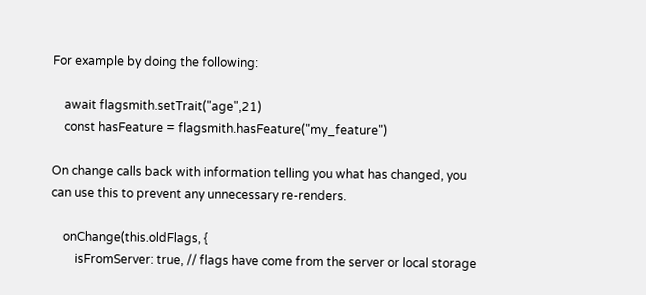For example by doing the following:

    await flagsmith.setTrait("age",21)
    const hasFeature = flagsmith.hasFeature("my_feature")

On change calls back with information telling you what has changed, you can use this to prevent any unnecessary re-renders.

    onChange(this.oldFlags, {
        isFromServer: true, // flags have come from the server or local storage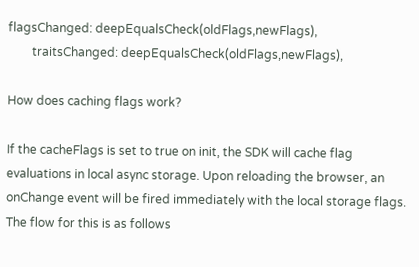flagsChanged: deepEqualsCheck(oldFlags,newFlags),
        traitsChanged: deepEqualsCheck(oldFlags,newFlags),

How does caching flags work?

If the cacheFlags is set to true on init, the SDK will cache flag evaluations in local async storage. Upon reloading the browser, an onChange event will be fired immediately with the local storage flags. The flow for this is as follows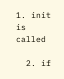1. init is called

  2. if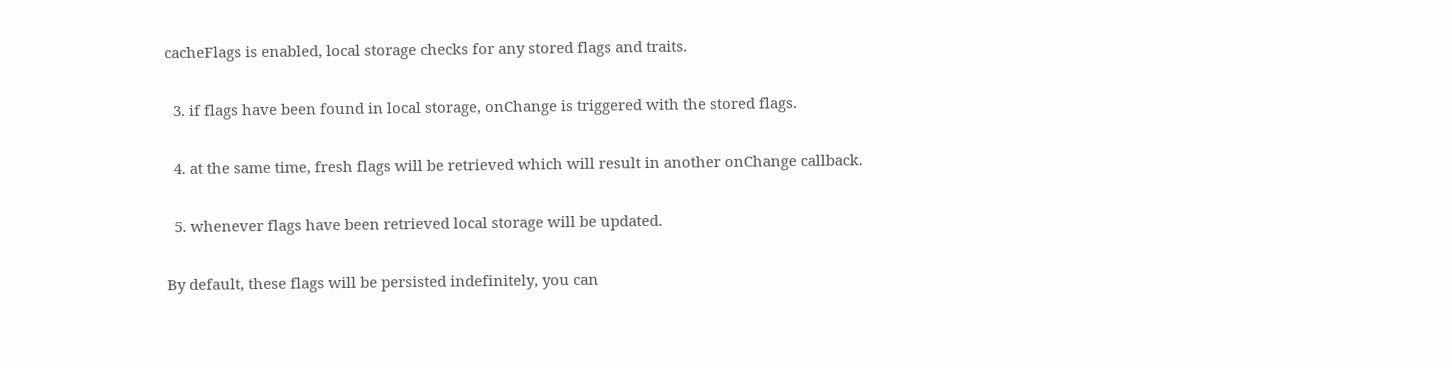cacheFlags is enabled, local storage checks for any stored flags and traits.

  3. if flags have been found in local storage, onChange is triggered with the stored flags.

  4. at the same time, fresh flags will be retrieved which will result in another onChange callback.

  5. whenever flags have been retrieved local storage will be updated.

By default, these flags will be persisted indefinitely, you can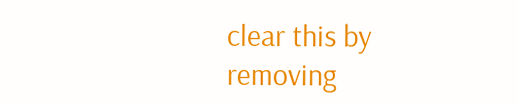clear this by removing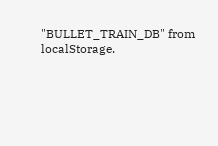"BULLET_TRAIN_DB" from localStorage.